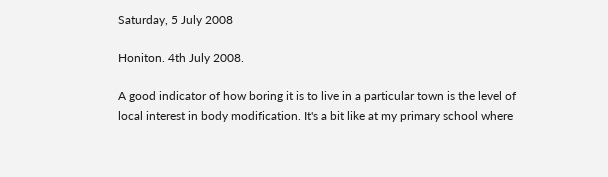Saturday, 5 July 2008

Honiton. 4th July 2008.

A good indicator of how boring it is to live in a particular town is the level of local interest in body modification. It's a bit like at my primary school where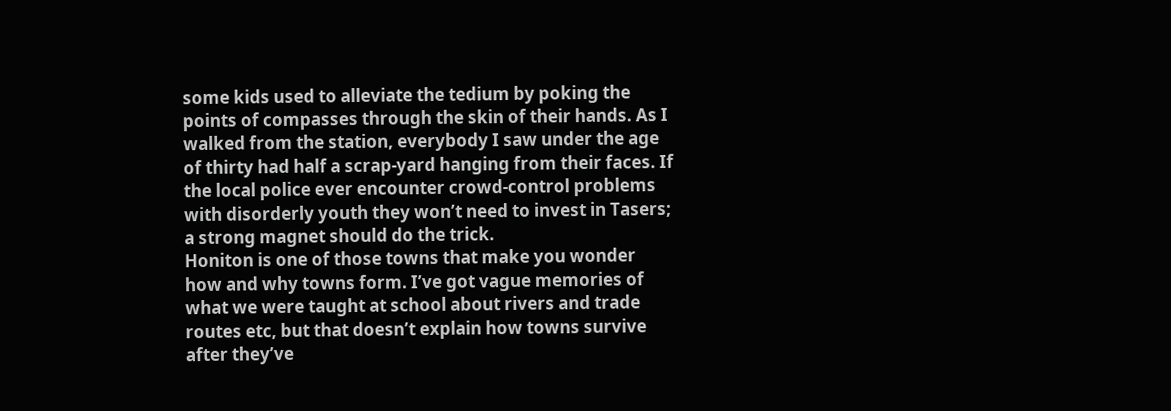some kids used to alleviate the tedium by poking the points of compasses through the skin of their hands. As I walked from the station, everybody I saw under the age of thirty had half a scrap-yard hanging from their faces. If the local police ever encounter crowd-control problems with disorderly youth they won’t need to invest in Tasers; a strong magnet should do the trick.
Honiton is one of those towns that make you wonder how and why towns form. I’ve got vague memories of what we were taught at school about rivers and trade routes etc, but that doesn’t explain how towns survive after they’ve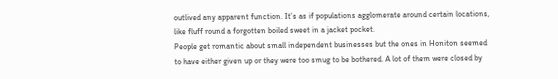outlived any apparent function. It’s as if populations agglomerate around certain locations, like fluff round a forgotten boiled sweet in a jacket pocket.
People get romantic about small independent businesses but the ones in Honiton seemed to have either given up or they were too smug to be bothered. A lot of them were closed by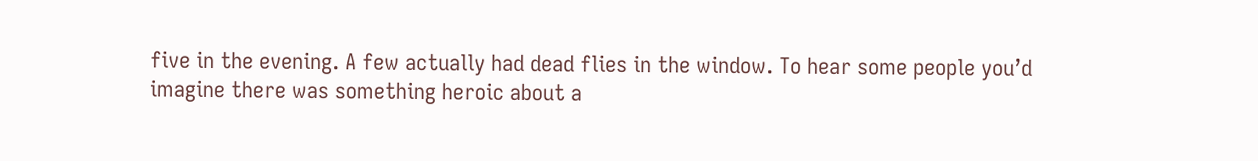five in the evening. A few actually had dead flies in the window. To hear some people you’d imagine there was something heroic about a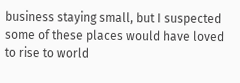business staying small, but I suspected some of these places would have loved to rise to world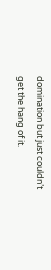domination but just couldn’t get the hang of it.